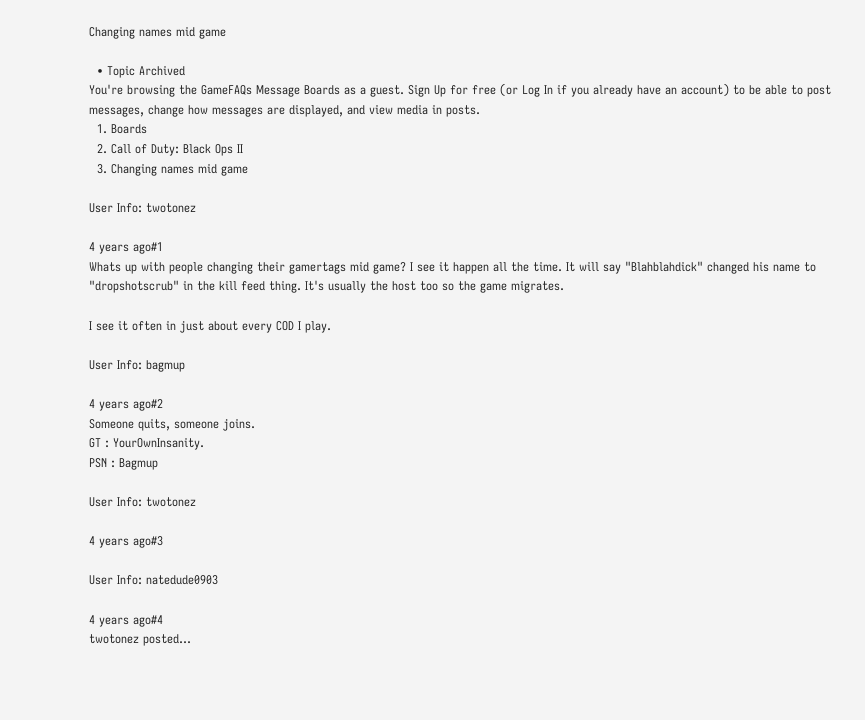Changing names mid game

  • Topic Archived
You're browsing the GameFAQs Message Boards as a guest. Sign Up for free (or Log In if you already have an account) to be able to post messages, change how messages are displayed, and view media in posts.
  1. Boards
  2. Call of Duty: Black Ops II
  3. Changing names mid game

User Info: twotonez

4 years ago#1
Whats up with people changing their gamertags mid game? I see it happen all the time. It will say "Blahblahdick" changed his name to "dropshotscrub" in the kill feed thing. It's usually the host too so the game migrates.

I see it often in just about every COD I play.

User Info: bagmup

4 years ago#2
Someone quits, someone joins.
GT : YourOwnInsanity.
PSN : Bagmup

User Info: twotonez

4 years ago#3

User Info: natedude0903

4 years ago#4
twotonez posted...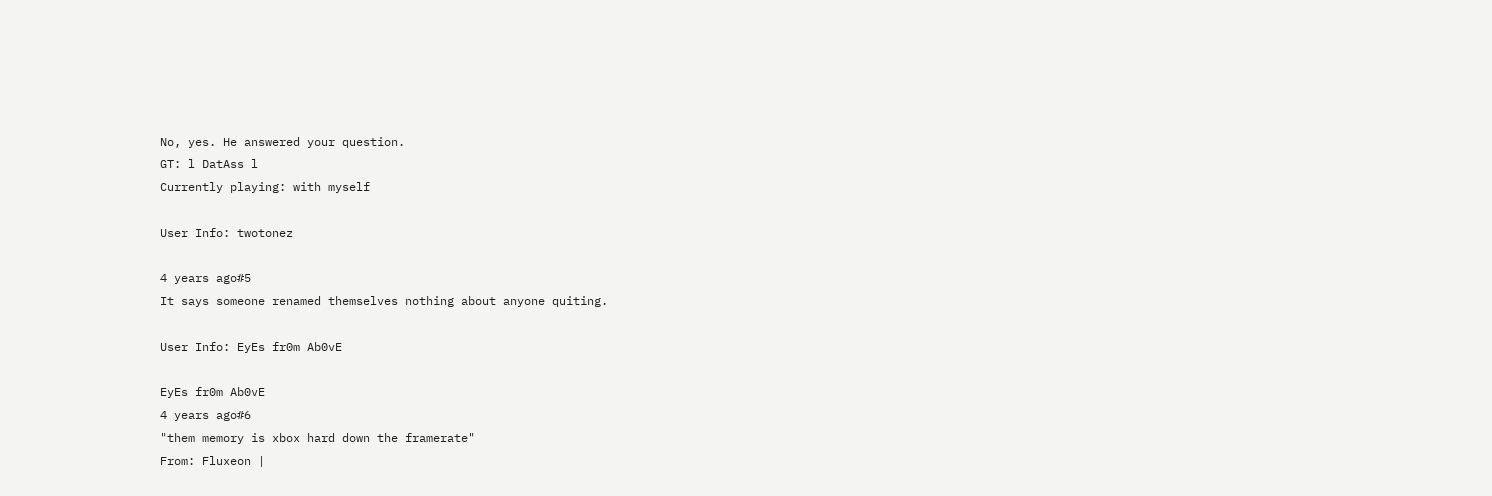No, yes. He answered your question.
GT: l DatAss l
Currently playing: with myself

User Info: twotonez

4 years ago#5
It says someone renamed themselves nothing about anyone quiting.

User Info: EyEs fr0m Ab0vE

EyEs fr0m Ab0vE
4 years ago#6
"them memory is xbox hard down the framerate"
From: Fluxeon |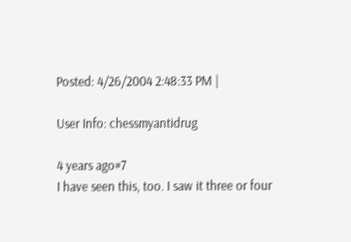Posted: 4/26/2004 2:48:33 PM |

User Info: chessmyantidrug

4 years ago#7
I have seen this, too. I saw it three or four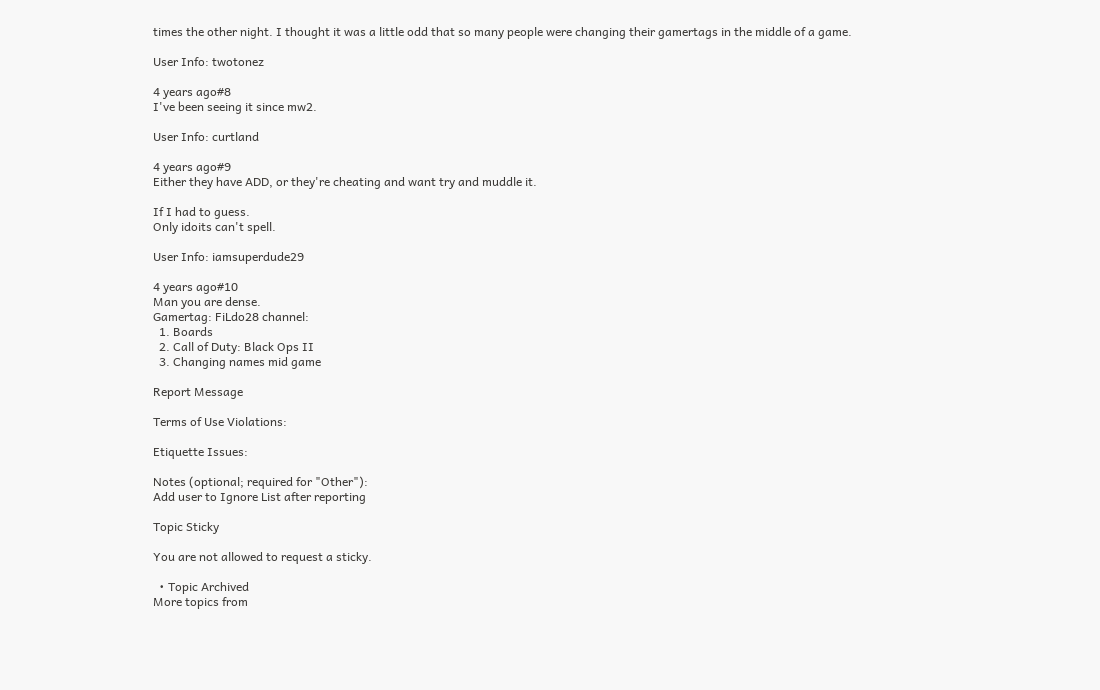times the other night. I thought it was a little odd that so many people were changing their gamertags in the middle of a game.

User Info: twotonez

4 years ago#8
I've been seeing it since mw2.

User Info: curtland

4 years ago#9
Either they have ADD, or they're cheating and want try and muddle it.

If I had to guess.
Only idoits can't spell.

User Info: iamsuperdude29

4 years ago#10
Man you are dense.
Gamertag: FiLdo28 channel:
  1. Boards
  2. Call of Duty: Black Ops II
  3. Changing names mid game

Report Message

Terms of Use Violations:

Etiquette Issues:

Notes (optional; required for "Other"):
Add user to Ignore List after reporting

Topic Sticky

You are not allowed to request a sticky.

  • Topic Archived
More topics from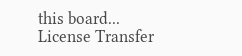this board...
License Transfer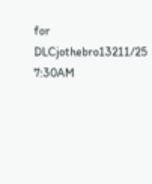for DLCjothebro13211/25 7:30AM